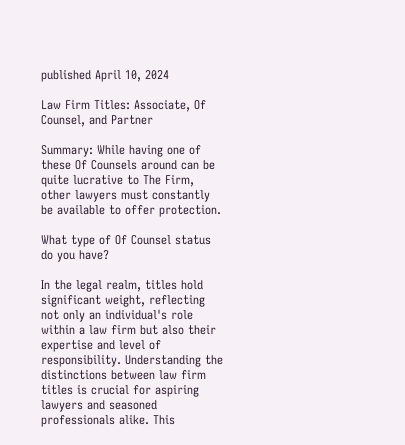published April 10, 2024

Law Firm Titles: Associate, Of Counsel, and Partner

Summary: While having one of these Of Counsels around can be quite lucrative to The Firm, other lawyers must constantly be available to offer protection.

What type of Of Counsel status do you have?

In the legal realm, titles hold significant weight, reflecting not only an individual's role within a law firm but also their expertise and level of responsibility. Understanding the distinctions between law firm titles is crucial for aspiring lawyers and seasoned professionals alike. This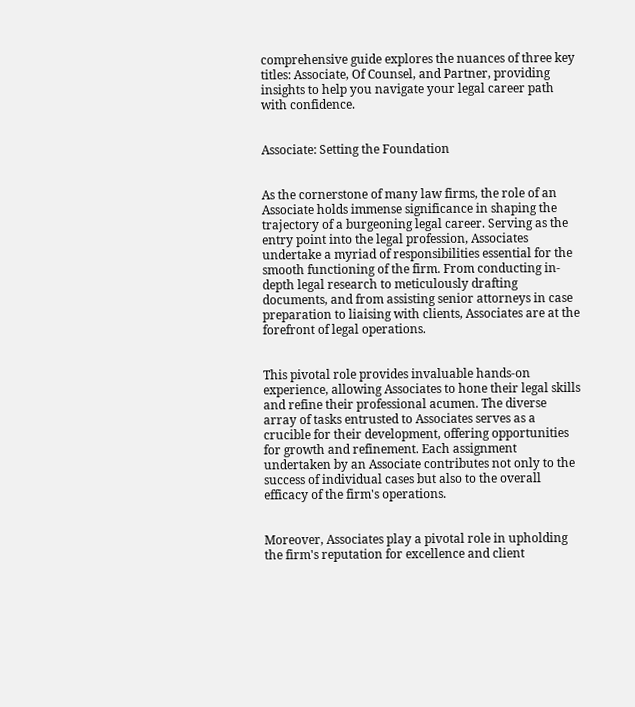comprehensive guide explores the nuances of three key titles: Associate, Of Counsel, and Partner, providing insights to help you navigate your legal career path with confidence.


Associate: Setting the Foundation


As the cornerstone of many law firms, the role of an Associate holds immense significance in shaping the trajectory of a burgeoning legal career. Serving as the entry point into the legal profession, Associates undertake a myriad of responsibilities essential for the smooth functioning of the firm. From conducting in-depth legal research to meticulously drafting documents, and from assisting senior attorneys in case preparation to liaising with clients, Associates are at the forefront of legal operations.


This pivotal role provides invaluable hands-on experience, allowing Associates to hone their legal skills and refine their professional acumen. The diverse array of tasks entrusted to Associates serves as a crucible for their development, offering opportunities for growth and refinement. Each assignment undertaken by an Associate contributes not only to the success of individual cases but also to the overall efficacy of the firm's operations.


Moreover, Associates play a pivotal role in upholding the firm's reputation for excellence and client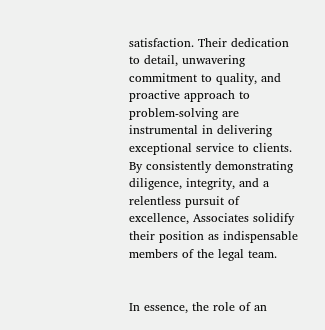satisfaction. Their dedication to detail, unwavering commitment to quality, and proactive approach to problem-solving are instrumental in delivering exceptional service to clients. By consistently demonstrating diligence, integrity, and a relentless pursuit of excellence, Associates solidify their position as indispensable members of the legal team.


In essence, the role of an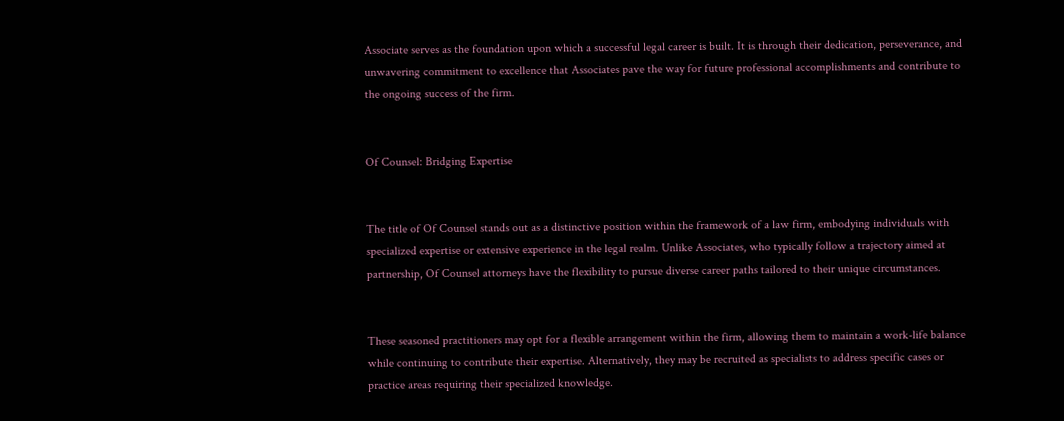Associate serves as the foundation upon which a successful legal career is built. It is through their dedication, perseverance, and unwavering commitment to excellence that Associates pave the way for future professional accomplishments and contribute to the ongoing success of the firm.


Of Counsel: Bridging Expertise


The title of Of Counsel stands out as a distinctive position within the framework of a law firm, embodying individuals with specialized expertise or extensive experience in the legal realm. Unlike Associates, who typically follow a trajectory aimed at partnership, Of Counsel attorneys have the flexibility to pursue diverse career paths tailored to their unique circumstances.


These seasoned practitioners may opt for a flexible arrangement within the firm, allowing them to maintain a work-life balance while continuing to contribute their expertise. Alternatively, they may be recruited as specialists to address specific cases or practice areas requiring their specialized knowledge.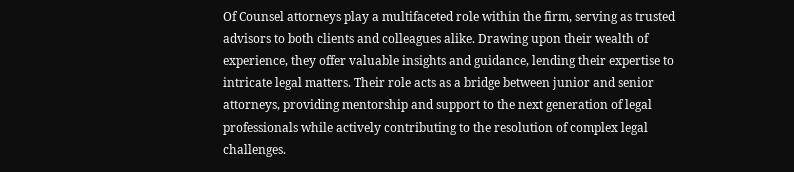Of Counsel attorneys play a multifaceted role within the firm, serving as trusted advisors to both clients and colleagues alike. Drawing upon their wealth of experience, they offer valuable insights and guidance, lending their expertise to intricate legal matters. Their role acts as a bridge between junior and senior attorneys, providing mentorship and support to the next generation of legal professionals while actively contributing to the resolution of complex legal challenges.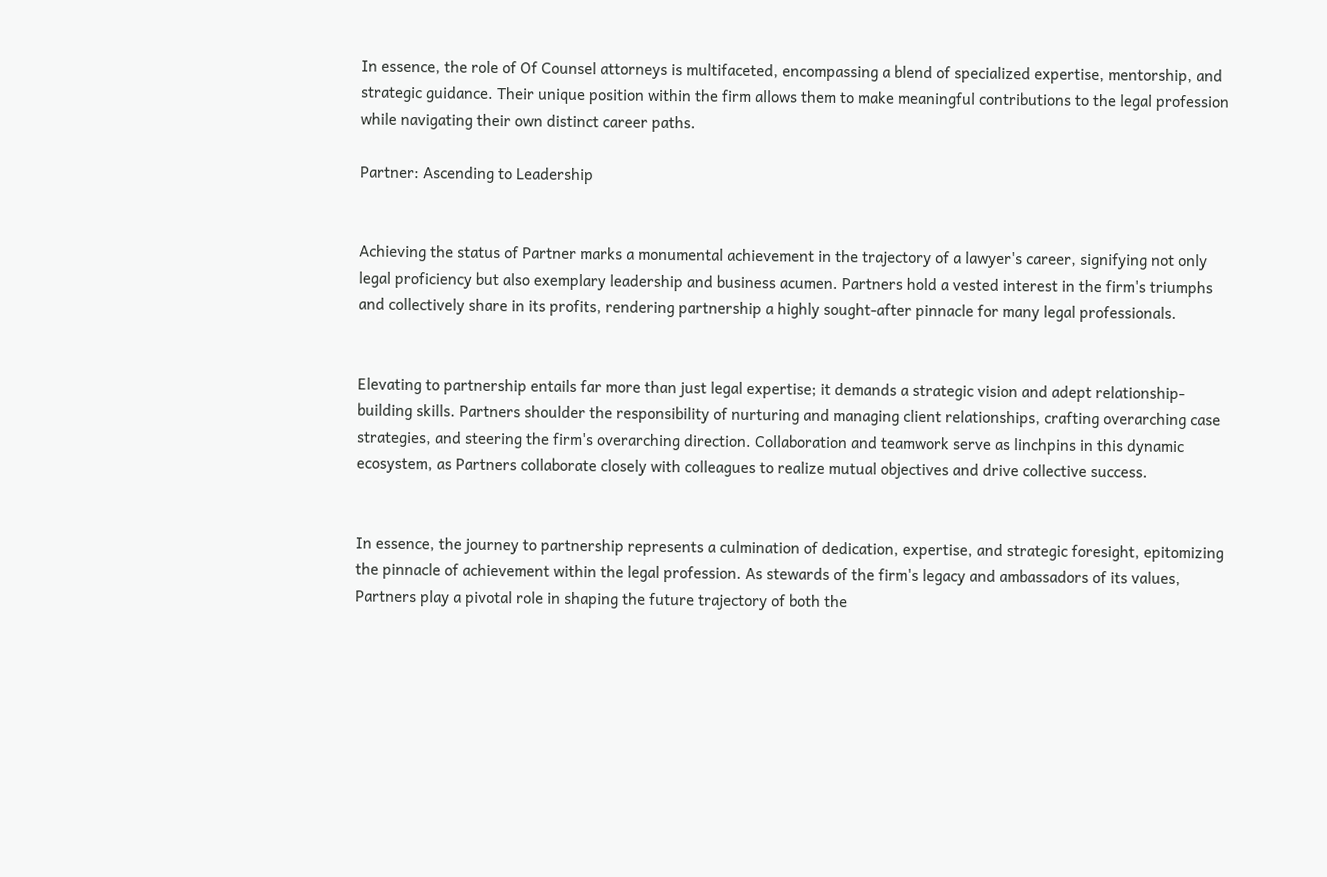In essence, the role of Of Counsel attorneys is multifaceted, encompassing a blend of specialized expertise, mentorship, and strategic guidance. Their unique position within the firm allows them to make meaningful contributions to the legal profession while navigating their own distinct career paths.

Partner: Ascending to Leadership


Achieving the status of Partner marks a monumental achievement in the trajectory of a lawyer's career, signifying not only legal proficiency but also exemplary leadership and business acumen. Partners hold a vested interest in the firm's triumphs and collectively share in its profits, rendering partnership a highly sought-after pinnacle for many legal professionals.


Elevating to partnership entails far more than just legal expertise; it demands a strategic vision and adept relationship-building skills. Partners shoulder the responsibility of nurturing and managing client relationships, crafting overarching case strategies, and steering the firm's overarching direction. Collaboration and teamwork serve as linchpins in this dynamic ecosystem, as Partners collaborate closely with colleagues to realize mutual objectives and drive collective success.


In essence, the journey to partnership represents a culmination of dedication, expertise, and strategic foresight, epitomizing the pinnacle of achievement within the legal profession. As stewards of the firm's legacy and ambassadors of its values, Partners play a pivotal role in shaping the future trajectory of both the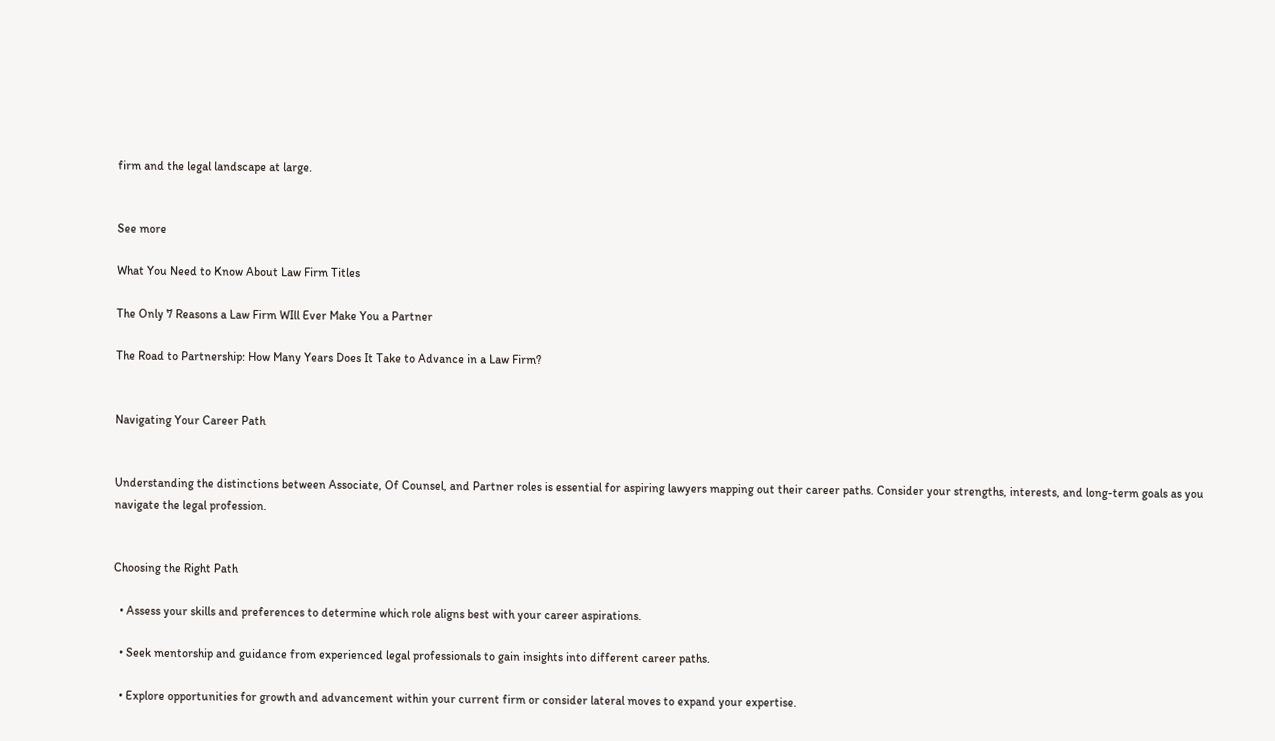firm and the legal landscape at large.


See more

What You Need to Know About Law Firm Titles

The Only 7 Reasons a Law Firm WIll Ever Make You a Partner

The Road to Partnership: How Many Years Does It Take to Advance in a Law Firm?


Navigating Your Career Path


Understanding the distinctions between Associate, Of Counsel, and Partner roles is essential for aspiring lawyers mapping out their career paths. Consider your strengths, interests, and long-term goals as you navigate the legal profession.


Choosing the Right Path

  • Assess your skills and preferences to determine which role aligns best with your career aspirations.

  • Seek mentorship and guidance from experienced legal professionals to gain insights into different career paths.

  • Explore opportunities for growth and advancement within your current firm or consider lateral moves to expand your expertise.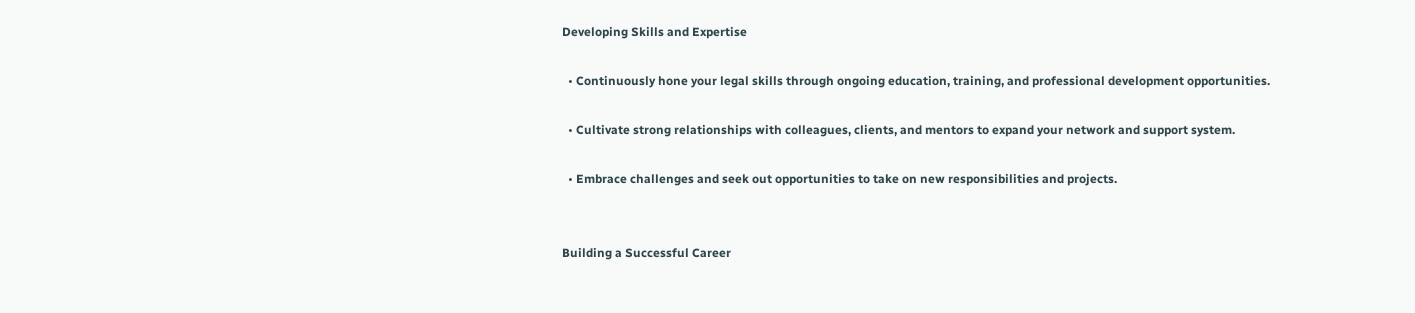Developing Skills and Expertise

  • Continuously hone your legal skills through ongoing education, training, and professional development opportunities.

  • Cultivate strong relationships with colleagues, clients, and mentors to expand your network and support system.

  • Embrace challenges and seek out opportunities to take on new responsibilities and projects.


Building a Successful Career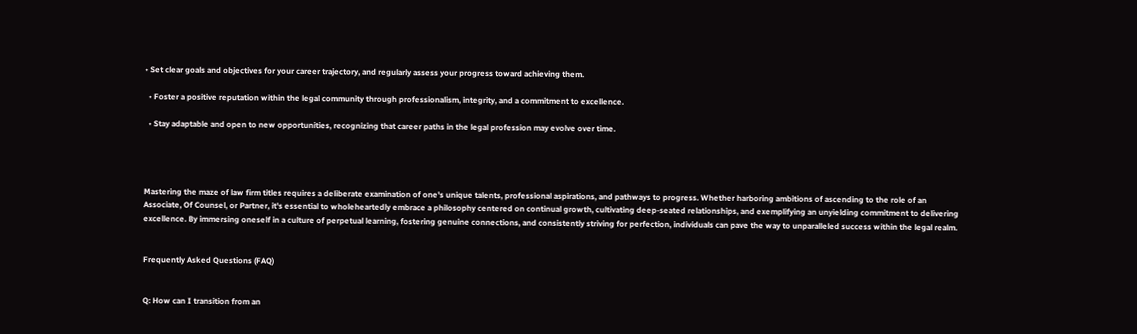• Set clear goals and objectives for your career trajectory, and regularly assess your progress toward achieving them.

  • Foster a positive reputation within the legal community through professionalism, integrity, and a commitment to excellence.

  • Stay adaptable and open to new opportunities, recognizing that career paths in the legal profession may evolve over time.




Mastering the maze of law firm titles requires a deliberate examination of one's unique talents, professional aspirations, and pathways to progress. Whether harboring ambitions of ascending to the role of an Associate, Of Counsel, or Partner, it's essential to wholeheartedly embrace a philosophy centered on continual growth, cultivating deep-seated relationships, and exemplifying an unyielding commitment to delivering excellence. By immersing oneself in a culture of perpetual learning, fostering genuine connections, and consistently striving for perfection, individuals can pave the way to unparalleled success within the legal realm.


Frequently Asked Questions (FAQ)


Q: How can I transition from an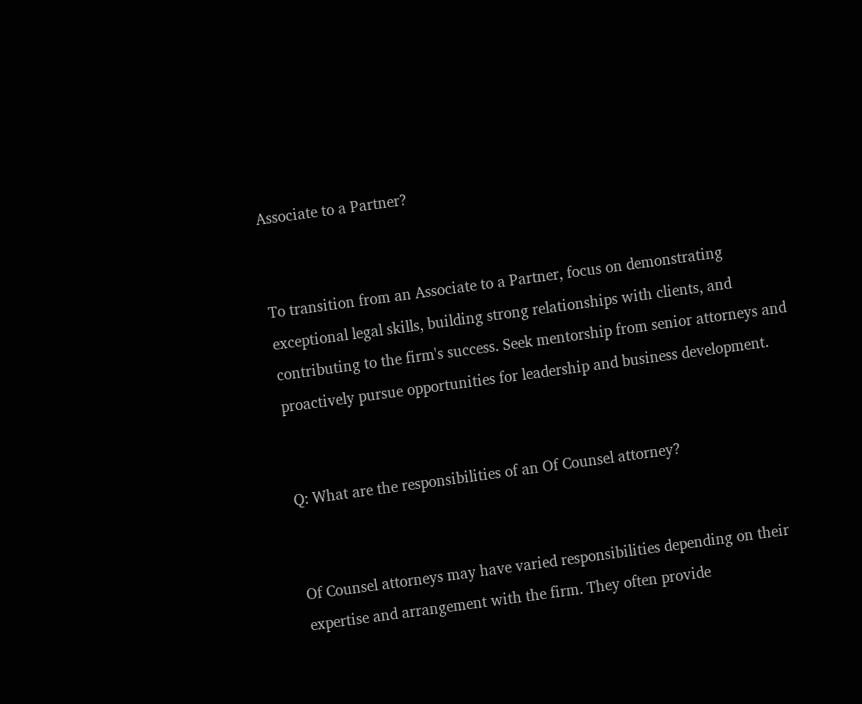Associate to a Partner?


To transition from an Associate to a Partner, focus on demonstrating exceptional legal skills, building strong relationships with clients, and contributing to the firm's success. Seek mentorship from senior attorneys and proactively pursue opportunities for leadership and business development.


Q: What are the responsibilities of an Of Counsel attorney?


Of Counsel attorneys may have varied responsibilities depending on their expertise and arrangement with the firm. They often provide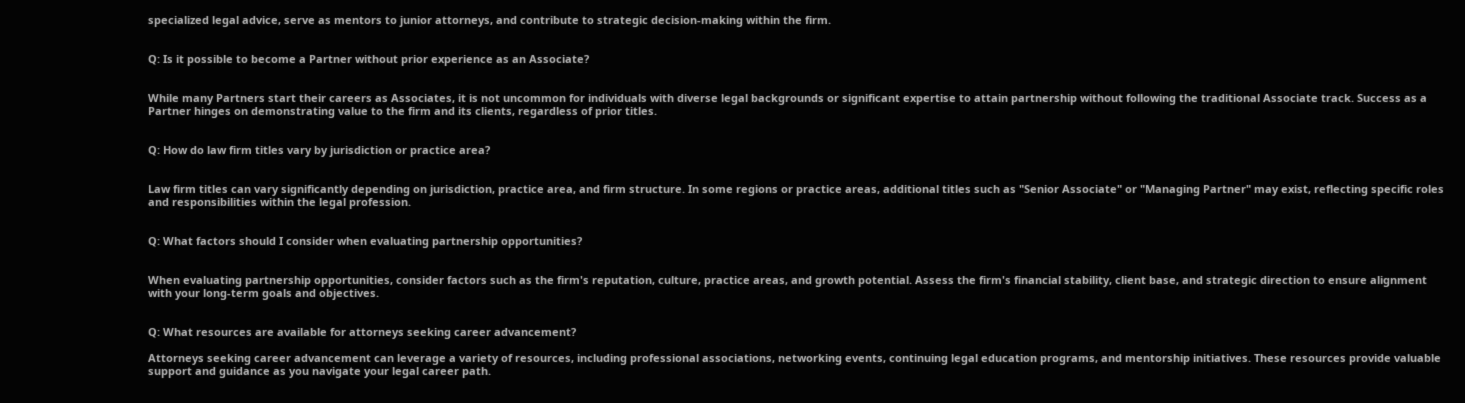specialized legal advice, serve as mentors to junior attorneys, and contribute to strategic decision-making within the firm.


Q: Is it possible to become a Partner without prior experience as an Associate?


While many Partners start their careers as Associates, it is not uncommon for individuals with diverse legal backgrounds or significant expertise to attain partnership without following the traditional Associate track. Success as a Partner hinges on demonstrating value to the firm and its clients, regardless of prior titles.


Q: How do law firm titles vary by jurisdiction or practice area?


Law firm titles can vary significantly depending on jurisdiction, practice area, and firm structure. In some regions or practice areas, additional titles such as "Senior Associate" or "Managing Partner" may exist, reflecting specific roles and responsibilities within the legal profession.


Q: What factors should I consider when evaluating partnership opportunities?


When evaluating partnership opportunities, consider factors such as the firm's reputation, culture, practice areas, and growth potential. Assess the firm's financial stability, client base, and strategic direction to ensure alignment with your long-term goals and objectives.


Q: What resources are available for attorneys seeking career advancement?

Attorneys seeking career advancement can leverage a variety of resources, including professional associations, networking events, continuing legal education programs, and mentorship initiatives. These resources provide valuable support and guidance as you navigate your legal career path.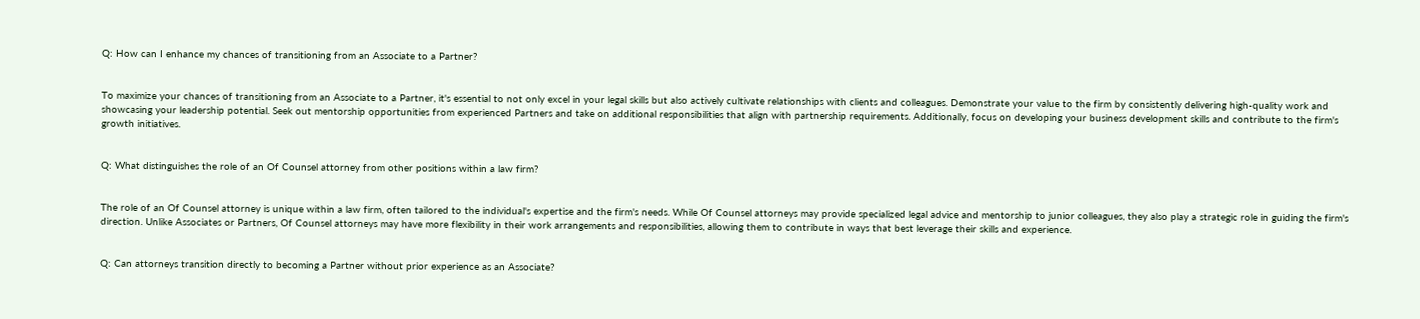Q: How can I enhance my chances of transitioning from an Associate to a Partner?


To maximize your chances of transitioning from an Associate to a Partner, it's essential to not only excel in your legal skills but also actively cultivate relationships with clients and colleagues. Demonstrate your value to the firm by consistently delivering high-quality work and showcasing your leadership potential. Seek out mentorship opportunities from experienced Partners and take on additional responsibilities that align with partnership requirements. Additionally, focus on developing your business development skills and contribute to the firm's growth initiatives.


Q: What distinguishes the role of an Of Counsel attorney from other positions within a law firm?


The role of an Of Counsel attorney is unique within a law firm, often tailored to the individual's expertise and the firm's needs. While Of Counsel attorneys may provide specialized legal advice and mentorship to junior colleagues, they also play a strategic role in guiding the firm's direction. Unlike Associates or Partners, Of Counsel attorneys may have more flexibility in their work arrangements and responsibilities, allowing them to contribute in ways that best leverage their skills and experience.


Q: Can attorneys transition directly to becoming a Partner without prior experience as an Associate?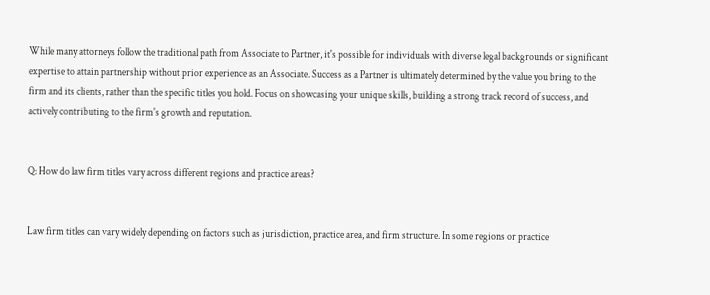While many attorneys follow the traditional path from Associate to Partner, it's possible for individuals with diverse legal backgrounds or significant expertise to attain partnership without prior experience as an Associate. Success as a Partner is ultimately determined by the value you bring to the firm and its clients, rather than the specific titles you hold. Focus on showcasing your unique skills, building a strong track record of success, and actively contributing to the firm's growth and reputation.


Q: How do law firm titles vary across different regions and practice areas?


Law firm titles can vary widely depending on factors such as jurisdiction, practice area, and firm structure. In some regions or practice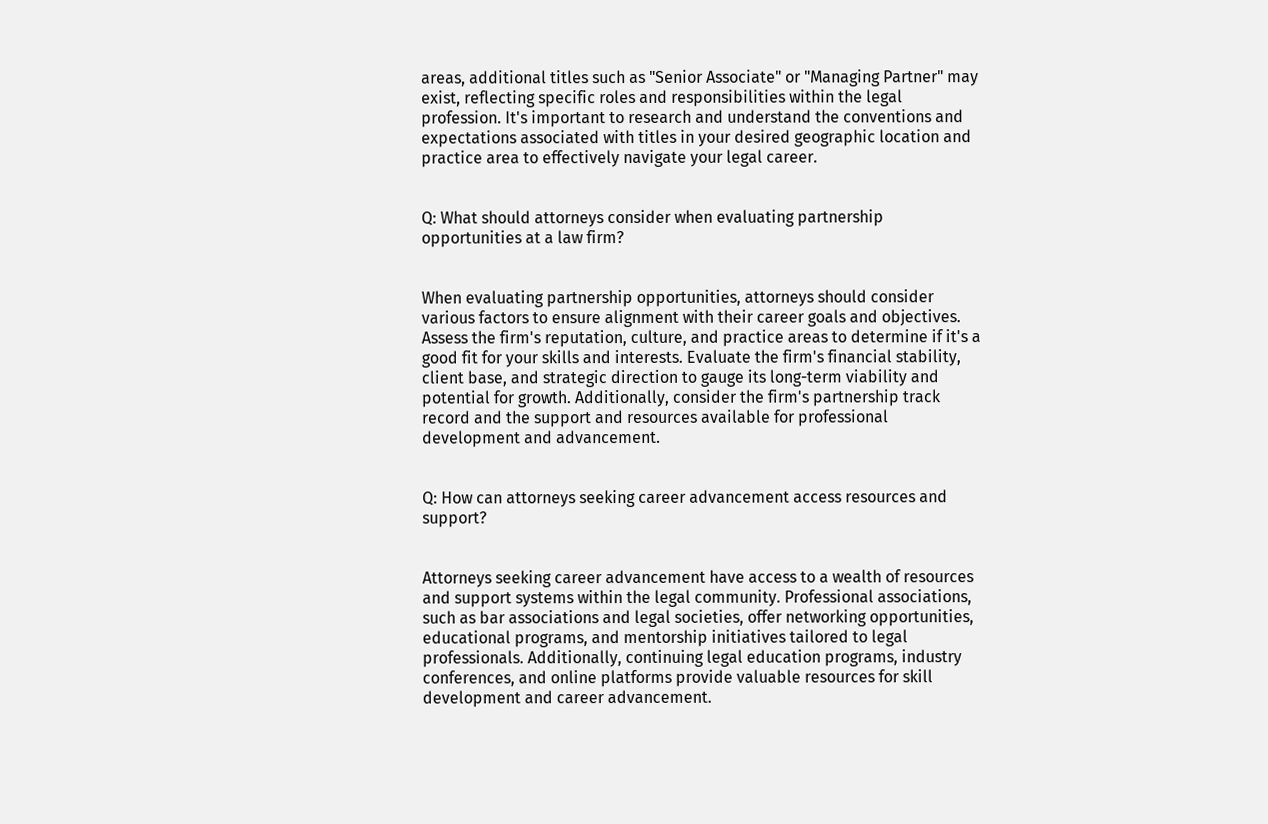areas, additional titles such as "Senior Associate" or "Managing Partner" may exist, reflecting specific roles and responsibilities within the legal profession. It's important to research and understand the conventions and expectations associated with titles in your desired geographic location and practice area to effectively navigate your legal career.


Q: What should attorneys consider when evaluating partnership opportunities at a law firm?


When evaluating partnership opportunities, attorneys should consider various factors to ensure alignment with their career goals and objectives. Assess the firm's reputation, culture, and practice areas to determine if it's a good fit for your skills and interests. Evaluate the firm's financial stability, client base, and strategic direction to gauge its long-term viability and potential for growth. Additionally, consider the firm's partnership track record and the support and resources available for professional development and advancement.


Q: How can attorneys seeking career advancement access resources and support?


Attorneys seeking career advancement have access to a wealth of resources and support systems within the legal community. Professional associations, such as bar associations and legal societies, offer networking opportunities, educational programs, and mentorship initiatives tailored to legal professionals. Additionally, continuing legal education programs, industry conferences, and online platforms provide valuable resources for skill development and career advancement.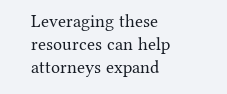Leveraging these resources can help attorneys expand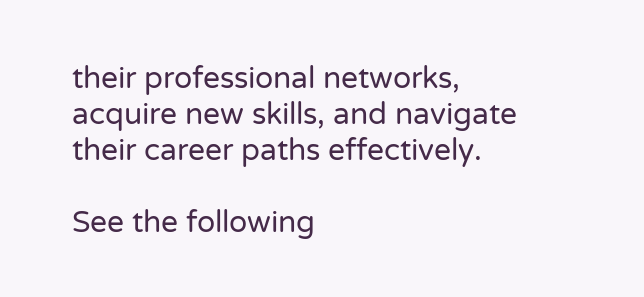their professional networks, acquire new skills, and navigate their career paths effectively.

See the following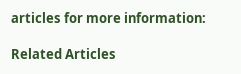articles for more information:

Related Articles